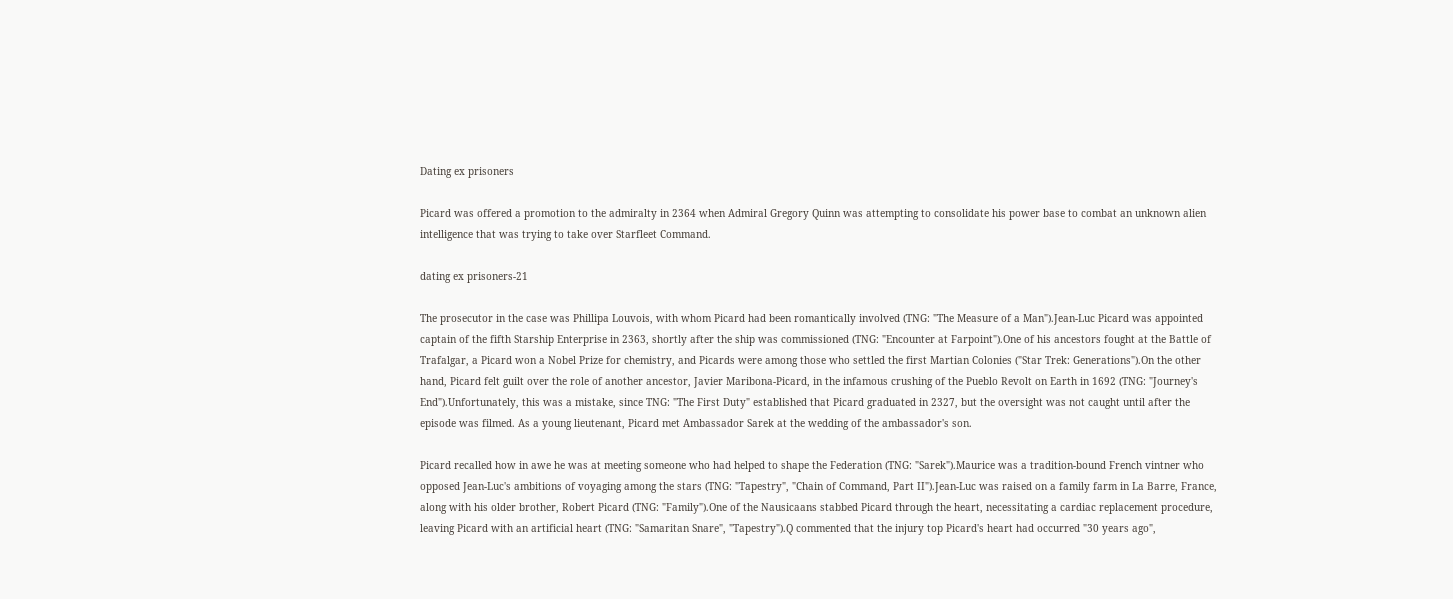Dating ex prisoners

Picard was offered a promotion to the admiralty in 2364 when Admiral Gregory Quinn was attempting to consolidate his power base to combat an unknown alien intelligence that was trying to take over Starfleet Command.

dating ex prisoners-21

The prosecutor in the case was Phillipa Louvois, with whom Picard had been romantically involved (TNG: "The Measure of a Man").Jean-Luc Picard was appointed captain of the fifth Starship Enterprise in 2363, shortly after the ship was commissioned (TNG: "Encounter at Farpoint").One of his ancestors fought at the Battle of Trafalgar, a Picard won a Nobel Prize for chemistry, and Picards were among those who settled the first Martian Colonies ("Star Trek: Generations").On the other hand, Picard felt guilt over the role of another ancestor, Javier Maribona-Picard, in the infamous crushing of the Pueblo Revolt on Earth in 1692 (TNG: "Journey's End").Unfortunately, this was a mistake, since TNG: "The First Duty" established that Picard graduated in 2327, but the oversight was not caught until after the episode was filmed. As a young lieutenant, Picard met Ambassador Sarek at the wedding of the ambassador's son.

Picard recalled how in awe he was at meeting someone who had helped to shape the Federation (TNG: "Sarek").Maurice was a tradition-bound French vintner who opposed Jean-Luc's ambitions of voyaging among the stars (TNG: "Tapestry", "Chain of Command, Part II").Jean-Luc was raised on a family farm in La Barre, France, along with his older brother, Robert Picard (TNG: "Family").One of the Nausicaans stabbed Picard through the heart, necessitating a cardiac replacement procedure, leaving Picard with an artificial heart (TNG: "Samaritan Snare", "Tapestry").Q commented that the injury top Picard's heart had occurred "30 years ago",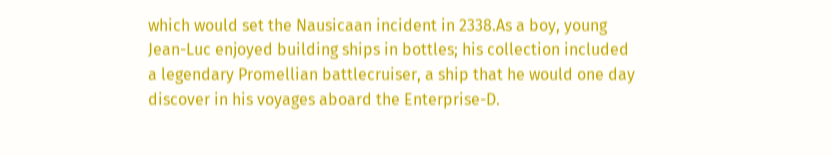which would set the Nausicaan incident in 2338.As a boy, young Jean-Luc enjoyed building ships in bottles; his collection included a legendary Promellian battlecruiser, a ship that he would one day discover in his voyages aboard the Enterprise-D.